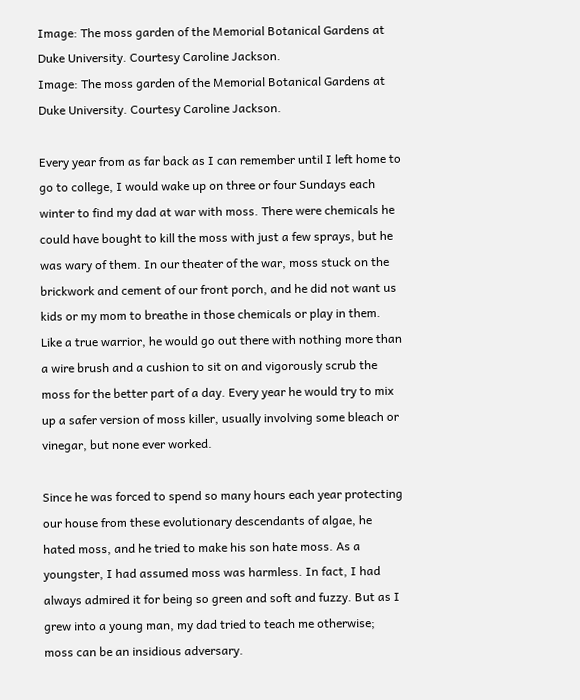Image: The moss garden of the Memorial Botanical Gardens at Duke University. Courtesy Caroline Jackson.
Image: The moss garden of the Memorial Botanical Gardens at Duke University. Courtesy Caroline Jackson.

Every year from as far back as I can remember until I left home to go to college, I would wake up on three or four Sundays each winter to find my dad at war with moss. There were chemicals he could have bought to kill the moss with just a few sprays, but he was wary of them. In our theater of the war, moss stuck on the brickwork and cement of our front porch, and he did not want us kids or my mom to breathe in those chemicals or play in them. Like a true warrior, he would go out there with nothing more than a wire brush and a cushion to sit on and vigorously scrub the moss for the better part of a day. Every year he would try to mix up a safer version of moss killer, usually involving some bleach or vinegar, but none ever worked.

Since he was forced to spend so many hours each year protecting our house from these evolutionary descendants of algae, he hated moss, and he tried to make his son hate moss. As a youngster, I had assumed moss was harmless. In fact, I had always admired it for being so green and soft and fuzzy. But as I grew into a young man, my dad tried to teach me otherwise; moss can be an insidious adversary.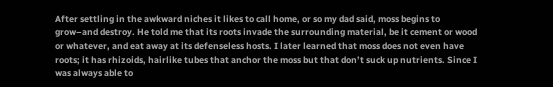After settling in the awkward niches it likes to call home, or so my dad said, moss begins to grow–and destroy. He told me that its roots invade the surrounding material, be it cement or wood or whatever, and eat away at its defenseless hosts. I later learned that moss does not even have roots; it has rhizoids, hairlike tubes that anchor the moss but that don’t suck up nutrients. Since I was always able to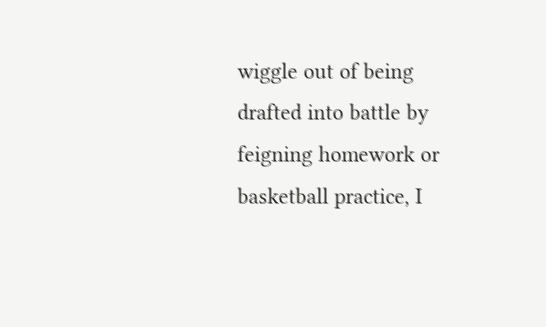wiggle out of being drafted into battle by feigning homework or basketball practice, I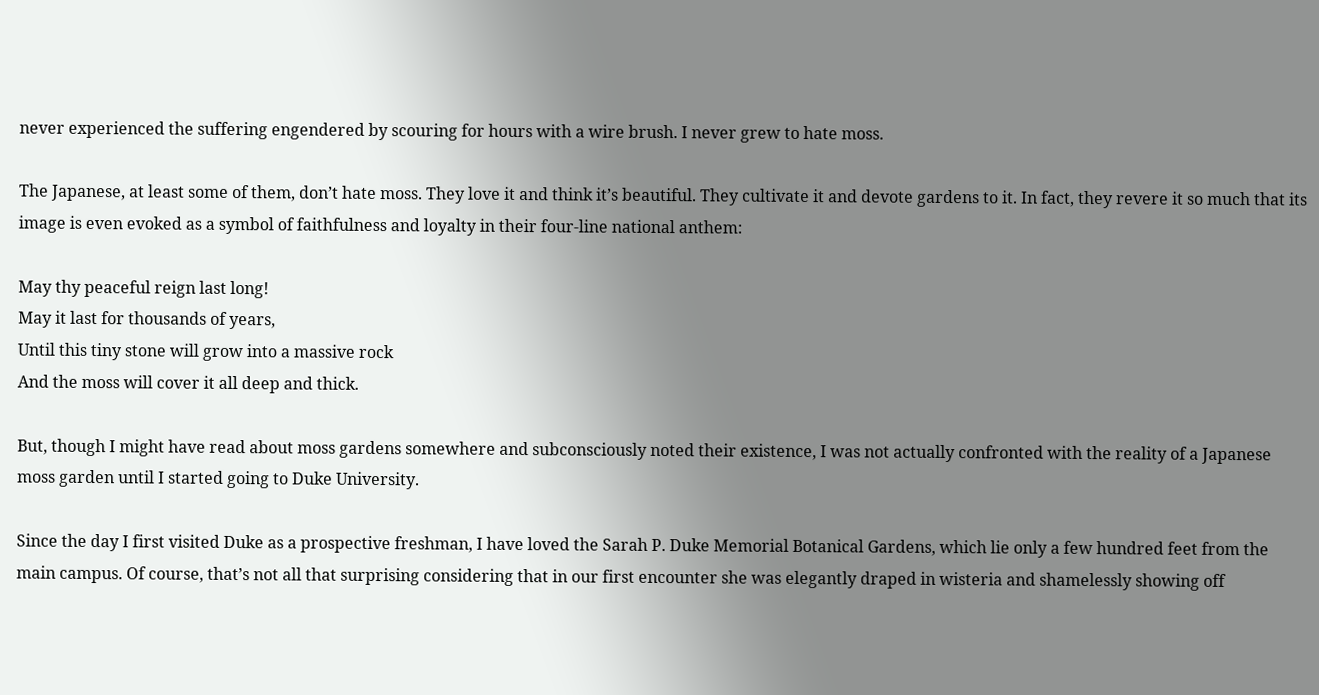never experienced the suffering engendered by scouring for hours with a wire brush. I never grew to hate moss.

The Japanese, at least some of them, don’t hate moss. They love it and think it’s beautiful. They cultivate it and devote gardens to it. In fact, they revere it so much that its image is even evoked as a symbol of faithfulness and loyalty in their four-line national anthem:

May thy peaceful reign last long!
May it last for thousands of years,
Until this tiny stone will grow into a massive rock
And the moss will cover it all deep and thick.

But, though I might have read about moss gardens somewhere and subconsciously noted their existence, I was not actually confronted with the reality of a Japanese moss garden until I started going to Duke University.

Since the day I first visited Duke as a prospective freshman, I have loved the Sarah P. Duke Memorial Botanical Gardens, which lie only a few hundred feet from the main campus. Of course, that’s not all that surprising considering that in our first encounter she was elegantly draped in wisteria and shamelessly showing off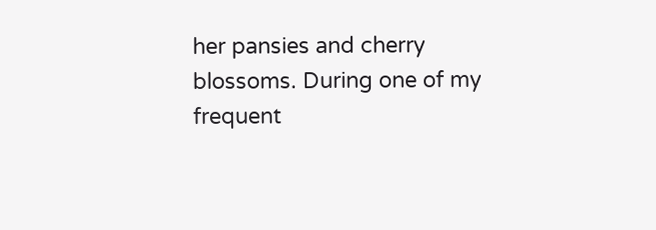her pansies and cherry blossoms. During one of my frequent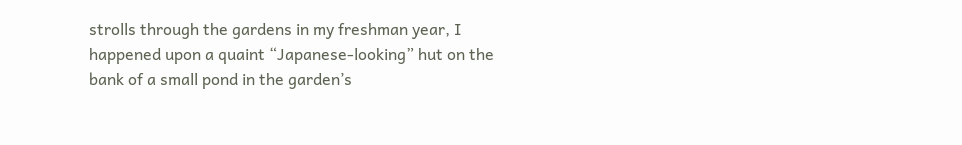strolls through the gardens in my freshman year, I happened upon a quaint “Japanese-looking” hut on the bank of a small pond in the garden’s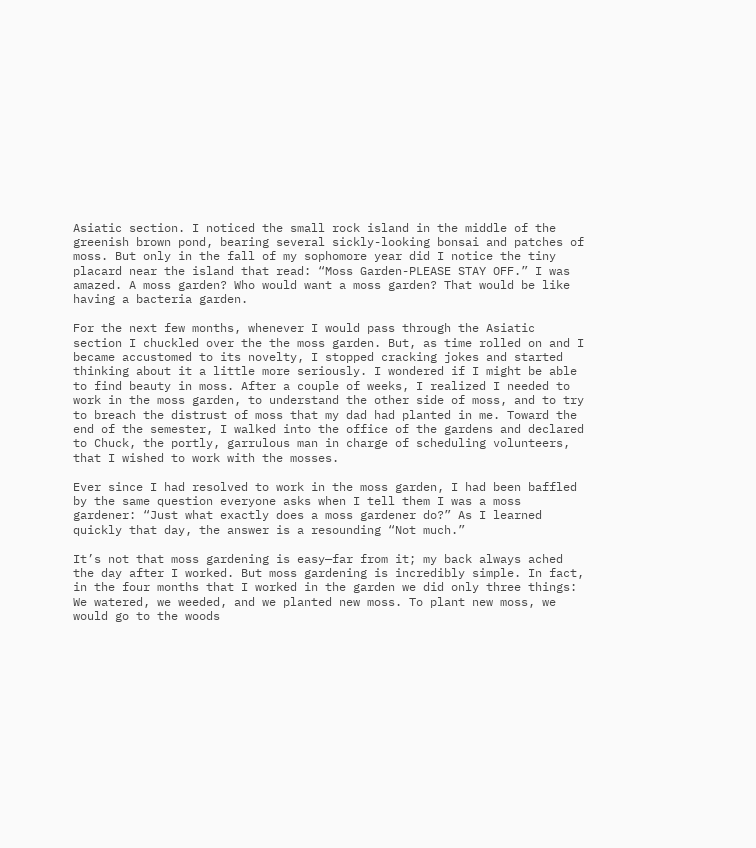Asiatic section. I noticed the small rock island in the middle of the greenish brown pond, bearing several sickly-looking bonsai and patches of moss. But only in the fall of my sophomore year did I notice the tiny placard near the island that read: “Moss Garden-PLEASE STAY OFF.” I was amazed. A moss garden? Who would want a moss garden? That would be like having a bacteria garden.

For the next few months, whenever I would pass through the Asiatic section I chuckled over the the moss garden. But, as time rolled on and I became accustomed to its novelty, I stopped cracking jokes and started thinking about it a little more seriously. I wondered if I might be able to find beauty in moss. After a couple of weeks, I realized I needed to work in the moss garden, to understand the other side of moss, and to try to breach the distrust of moss that my dad had planted in me. Toward the end of the semester, I walked into the office of the gardens and declared to Chuck, the portly, garrulous man in charge of scheduling volunteers, that I wished to work with the mosses.

Ever since I had resolved to work in the moss garden, I had been baffled by the same question everyone asks when I tell them I was a moss gardener: “Just what exactly does a moss gardener do?” As I learned quickly that day, the answer is a resounding “Not much.”

It’s not that moss gardening is easy—far from it; my back always ached the day after I worked. But moss gardening is incredibly simple. In fact, in the four months that I worked in the garden we did only three things: We watered, we weeded, and we planted new moss. To plant new moss, we would go to the woods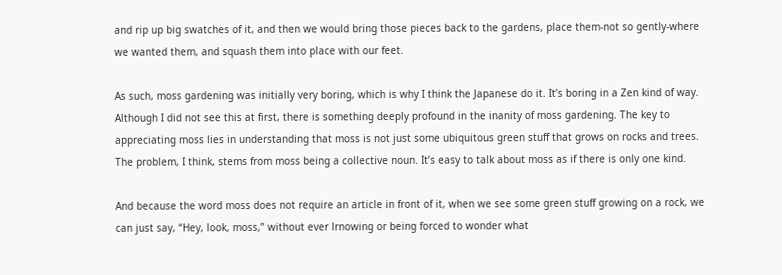and rip up big swatches of it, and then we would bring those pieces back to the gardens, place them-not so gently-where we wanted them, and squash them into place with our feet.

As such, moss gardening was initially very boring, which is why I think the Japanese do it. It’s boring in a Zen kind of way. Although I did not see this at first, there is something deeply profound in the inanity of moss gardening. The key to appreciating moss lies in understanding that moss is not just some ubiquitous green stuff that grows on rocks and trees. The problem, I think, stems from moss being a collective noun. It’s easy to talk about moss as if there is only one kind.

And because the word moss does not require an article in front of it, when we see some green stuff growing on a rock, we can just say, “Hey, look, moss,” without ever lrnowing or being forced to wonder what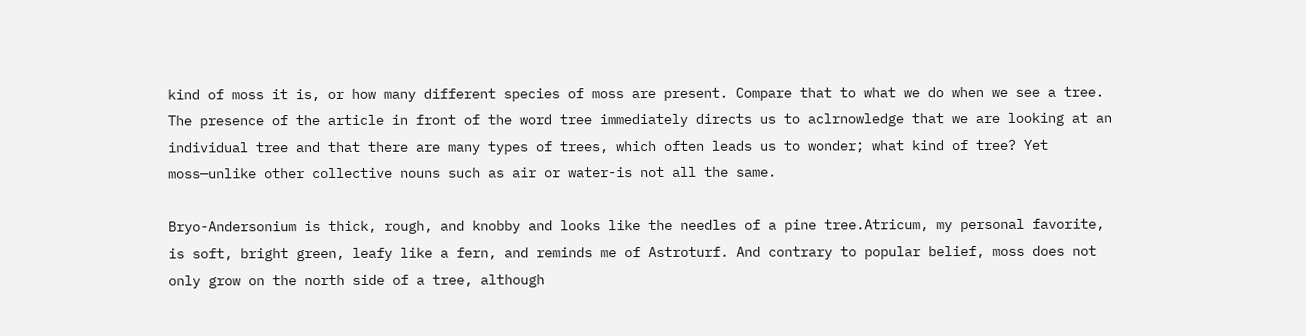kind of moss it is, or how many different species of moss are present. Compare that to what we do when we see a tree. The presence of the article in front of the word tree immediately directs us to aclrnowledge that we are looking at an individual tree and that there are many types of trees, which often leads us to wonder; what kind of tree? Yet moss—unlike other collective nouns such as air or water-is not all the same.

Bryo-Andersonium is thick, rough, and knobby and looks like the needles of a pine tree.Atricum, my personal favorite, is soft, bright green, leafy like a fern, and reminds me of Astroturf. And contrary to popular belief, moss does not only grow on the north side of a tree, although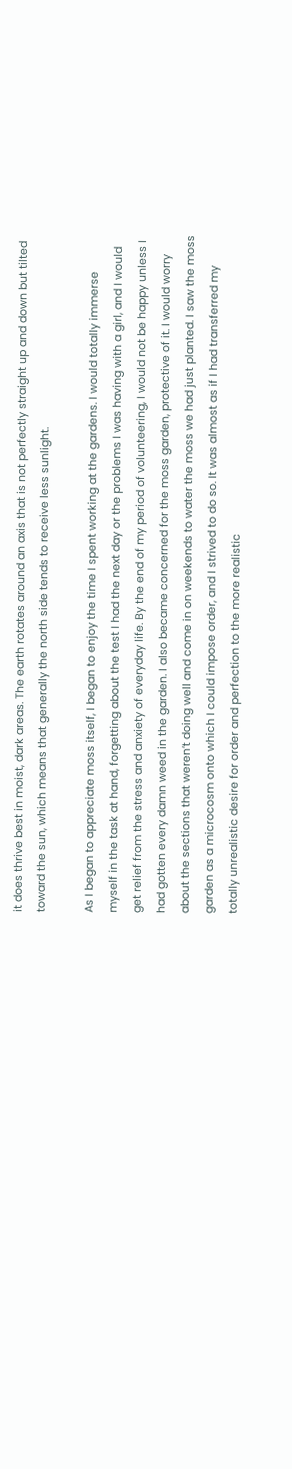it does thrive best in moist, dark areas. The earth rotates around an axis that is not perfectly straight up and down but tilted toward the sun, which means that generally the north side tends to receive less sunlight.

As I began to appreciate moss itself, I began to enjoy the time I spent working at the gardens. I would totally immerse myself in the task at hand, forgetting about the test I had the next day or the problems I was having with a girl, and I would get relief from the stress and anxiety of everyday life. By the end of my period of volunteering, I would not be happy unless I had gotten every damn weed in the garden. I also became concerned for the moss garden, protective of it. I would worry about the sections that weren’t doing well and come in on weekends to water the moss we had just planted. I saw the moss garden as a microcosm onto which I could impose order, and I strived to do so. It was almost as if I had transferred my totally unrealistic desire for order and perfection to the more realistic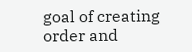goal of creating order and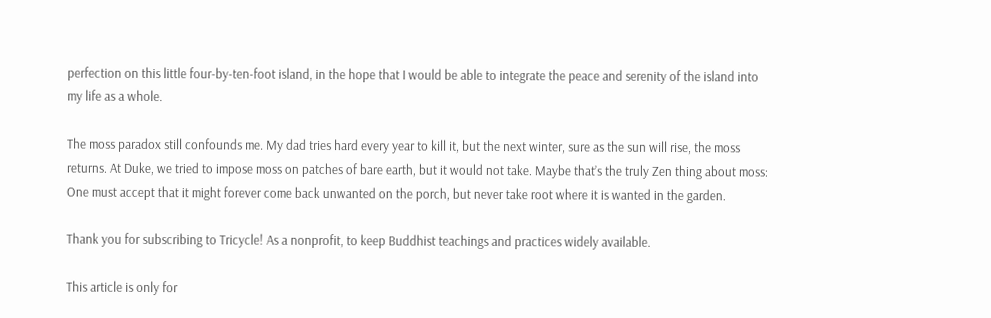perfection on this little four-by-ten-foot island, in the hope that I would be able to integrate the peace and serenity of the island into my life as a whole.

The moss paradox still confounds me. My dad tries hard every year to kill it, but the next winter, sure as the sun will rise, the moss returns. At Duke, we tried to impose moss on patches of bare earth, but it would not take. Maybe that’s the truly Zen thing about moss: One must accept that it might forever come back unwanted on the porch, but never take root where it is wanted in the garden.

Thank you for subscribing to Tricycle! As a nonprofit, to keep Buddhist teachings and practices widely available.

This article is only for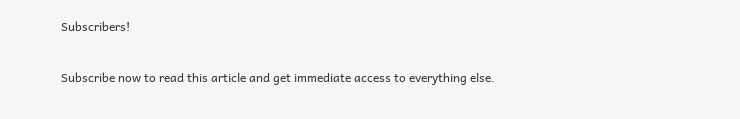Subscribers!

Subscribe now to read this article and get immediate access to everything else.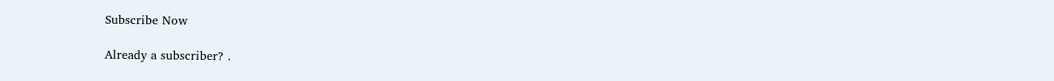Subscribe Now

Already a subscriber? .